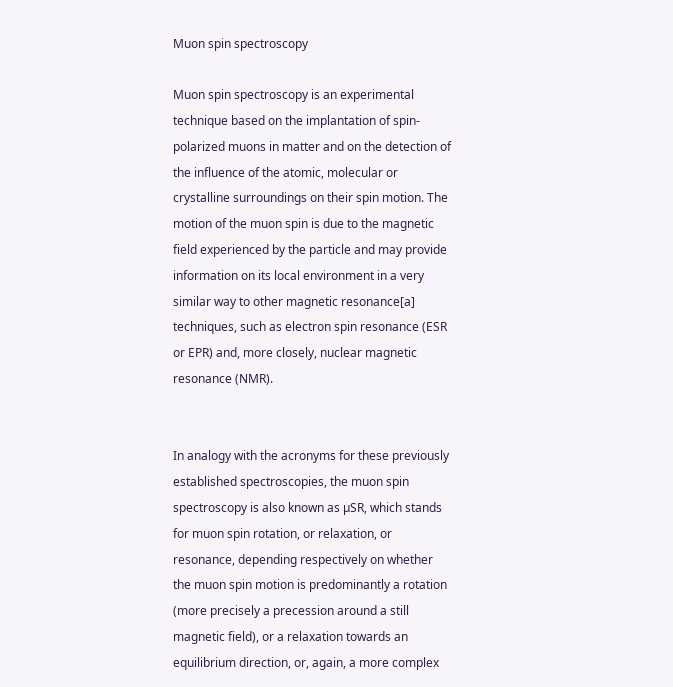Muon spin spectroscopy

Muon spin spectroscopy is an experimental technique based on the implantation of spin-polarized muons in matter and on the detection of the influence of the atomic, molecular or crystalline surroundings on their spin motion. The motion of the muon spin is due to the magnetic field experienced by the particle and may provide information on its local environment in a very similar way to other magnetic resonance[a] techniques, such as electron spin resonance (ESR or EPR) and, more closely, nuclear magnetic resonance (NMR).


In analogy with the acronyms for these previously established spectroscopies, the muon spin spectroscopy is also known as µSR, which stands for muon spin rotation, or relaxation, or resonance, depending respectively on whether the muon spin motion is predominantly a rotation (more precisely a precession around a still magnetic field), or a relaxation towards an equilibrium direction, or, again, a more complex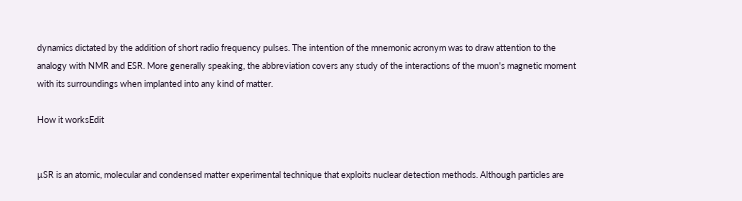dynamics dictated by the addition of short radio frequency pulses. The intention of the mnemonic acronym was to draw attention to the analogy with NMR and ESR. More generally speaking, the abbreviation covers any study of the interactions of the muon's magnetic moment with its surroundings when implanted into any kind of matter.

How it worksEdit


µSR is an atomic, molecular and condensed matter experimental technique that exploits nuclear detection methods. Although particles are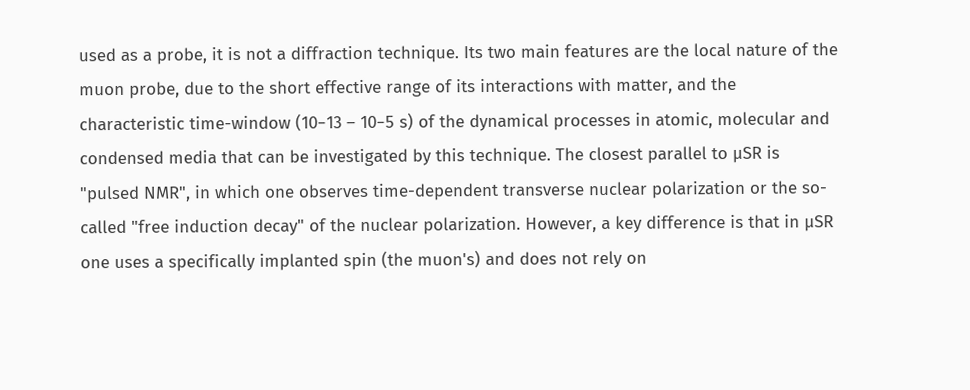used as a probe, it is not a diffraction technique. Its two main features are the local nature of the muon probe, due to the short effective range of its interactions with matter, and the characteristic time-window (10−13 – 10−5 s) of the dynamical processes in atomic, molecular and condensed media that can be investigated by this technique. The closest parallel to µSR is "pulsed NMR", in which one observes time-dependent transverse nuclear polarization or the so-called "free induction decay" of the nuclear polarization. However, a key difference is that in µSR one uses a specifically implanted spin (the muon's) and does not rely on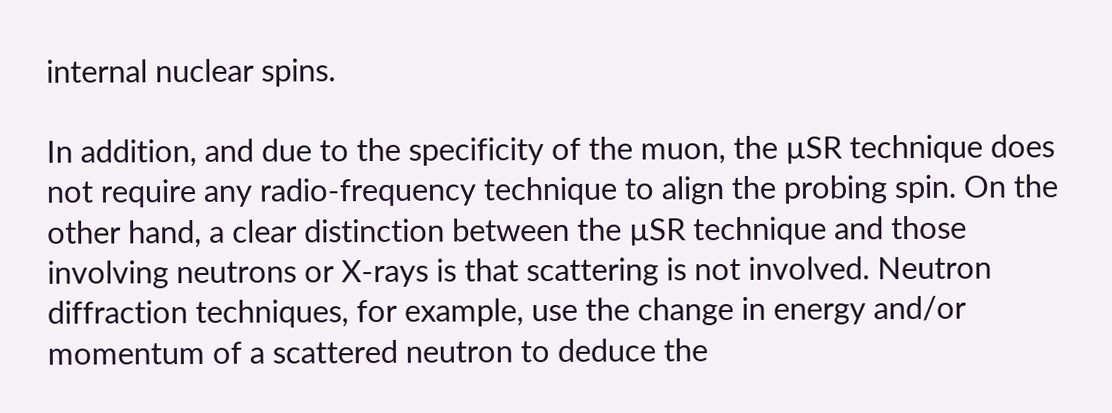internal nuclear spins.

In addition, and due to the specificity of the muon, the µSR technique does not require any radio-frequency technique to align the probing spin. On the other hand, a clear distinction between the µSR technique and those involving neutrons or X-rays is that scattering is not involved. Neutron diffraction techniques, for example, use the change in energy and/or momentum of a scattered neutron to deduce the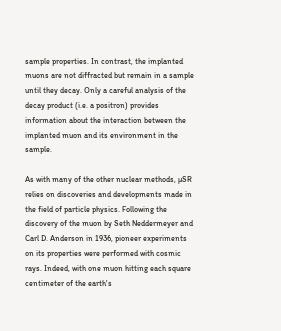sample properties. In contrast, the implanted muons are not diffracted but remain in a sample until they decay. Only a careful analysis of the decay product (i.e. a positron) provides information about the interaction between the implanted muon and its environment in the sample.

As with many of the other nuclear methods, µSR relies on discoveries and developments made in the field of particle physics. Following the discovery of the muon by Seth Neddermeyer and Carl D. Anderson in 1936, pioneer experiments on its properties were performed with cosmic rays. Indeed, with one muon hitting each square centimeter of the earth's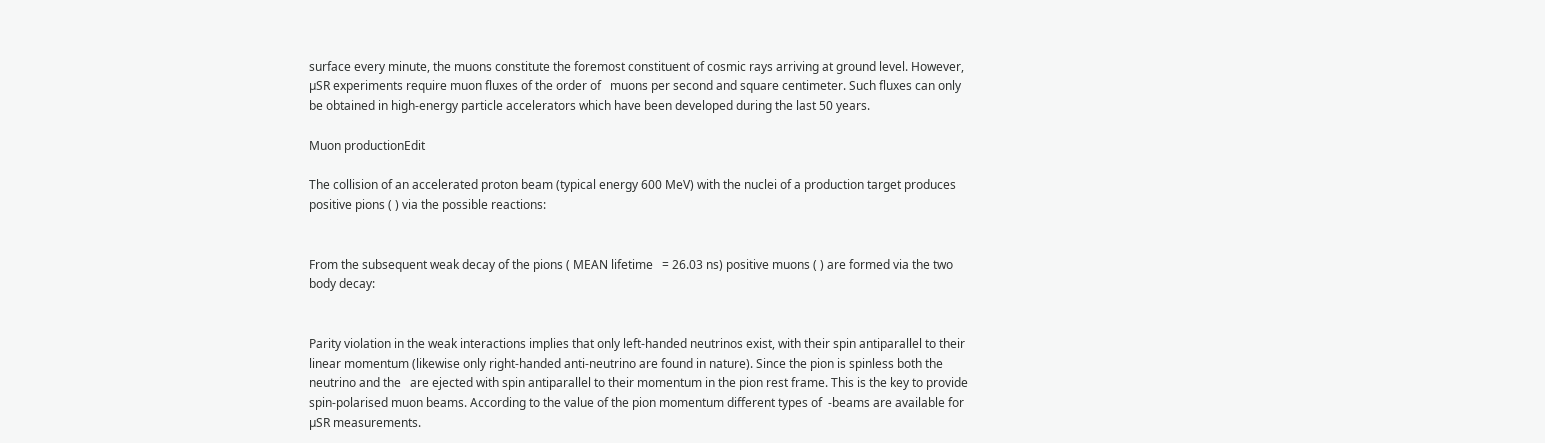surface every minute, the muons constitute the foremost constituent of cosmic rays arriving at ground level. However, µSR experiments require muon fluxes of the order of   muons per second and square centimeter. Such fluxes can only be obtained in high-energy particle accelerators which have been developed during the last 50 years.

Muon productionEdit

The collision of an accelerated proton beam (typical energy 600 MeV) with the nuclei of a production target produces positive pions ( ) via the possible reactions:


From the subsequent weak decay of the pions ( MEAN lifetime   = 26.03 ns) positive muons ( ) are formed via the two body decay:


Parity violation in the weak interactions implies that only left-handed neutrinos exist, with their spin antiparallel to their linear momentum (likewise only right-handed anti-neutrino are found in nature). Since the pion is spinless both the neutrino and the   are ejected with spin antiparallel to their momentum in the pion rest frame. This is the key to provide spin-polarised muon beams. According to the value of the pion momentum different types of  -beams are available for µSR measurements.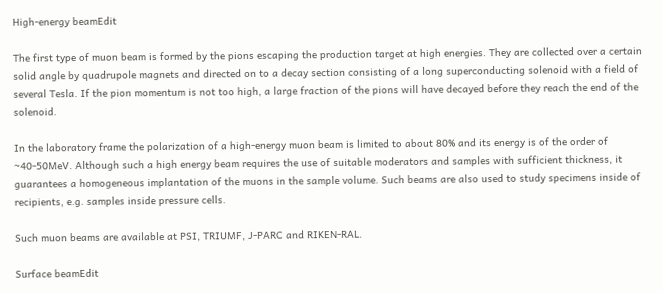High-energy beamEdit

The first type of muon beam is formed by the pions escaping the production target at high energies. They are collected over a certain solid angle by quadrupole magnets and directed on to a decay section consisting of a long superconducting solenoid with a field of several Tesla. If the pion momentum is not too high, a large fraction of the pions will have decayed before they reach the end of the solenoid.

In the laboratory frame the polarization of a high-energy muon beam is limited to about 80% and its energy is of the order of ~40-50MeV. Although such a high energy beam requires the use of suitable moderators and samples with sufficient thickness, it guarantees a homogeneous implantation of the muons in the sample volume. Such beams are also used to study specimens inside of recipients, e.g. samples inside pressure cells.

Such muon beams are available at PSI, TRIUMF, J-PARC and RIKEN-RAL.

Surface beamEdit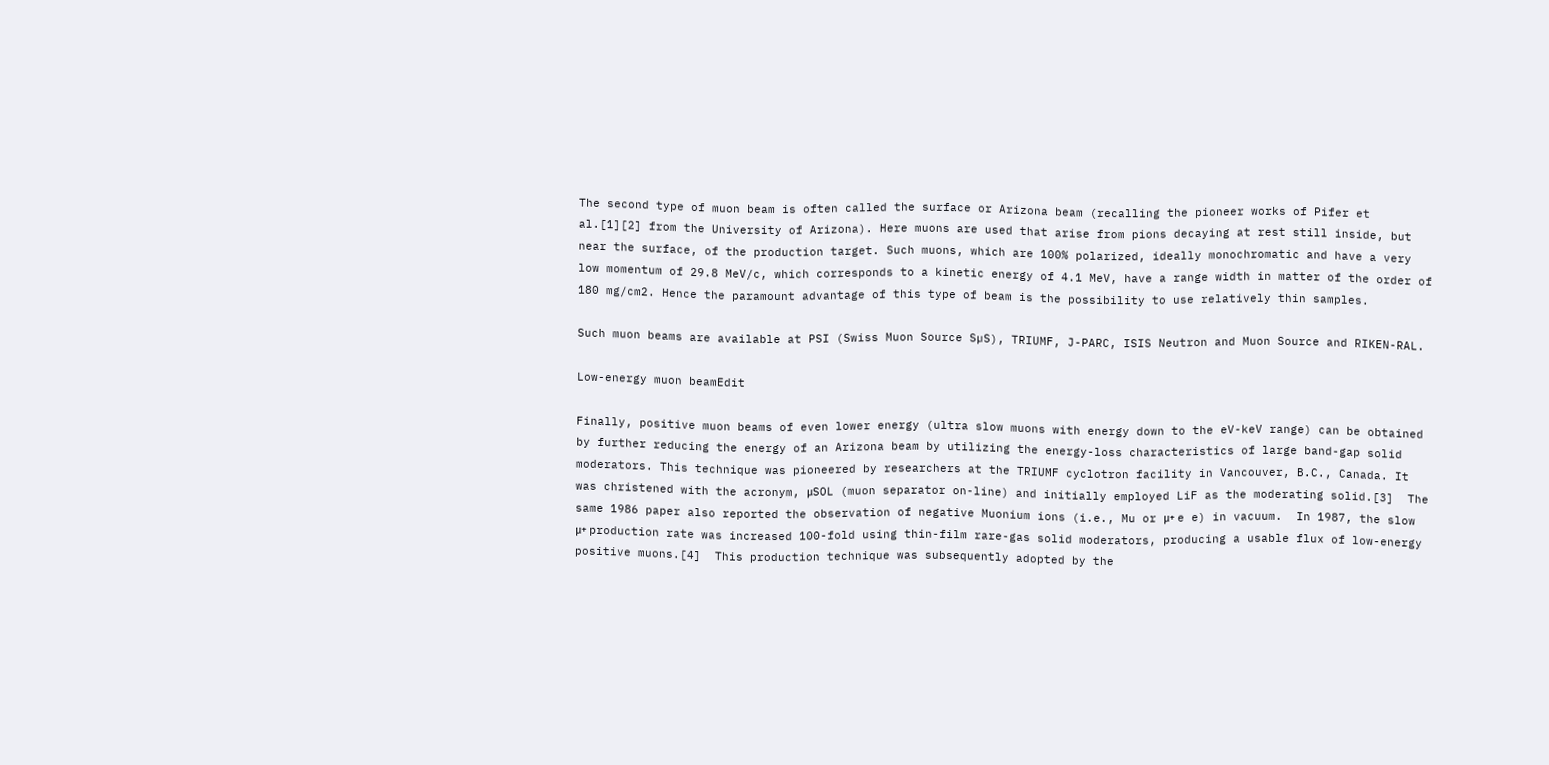The second type of muon beam is often called the surface or Arizona beam (recalling the pioneer works of Pifer et al.[1][2] from the University of Arizona). Here muons are used that arise from pions decaying at rest still inside, but near the surface, of the production target. Such muons, which are 100% polarized, ideally monochromatic and have a very low momentum of 29.8 MeV/c, which corresponds to a kinetic energy of 4.1 MeV, have a range width in matter of the order of 180 mg/cm2. Hence the paramount advantage of this type of beam is the possibility to use relatively thin samples.

Such muon beams are available at PSI (Swiss Muon Source SµS), TRIUMF, J-PARC, ISIS Neutron and Muon Source and RIKEN-RAL.

Low-energy muon beamEdit

Finally, positive muon beams of even lower energy (ultra slow muons with energy down to the eV-keV range) can be obtained by further reducing the energy of an Arizona beam by utilizing the energy-loss characteristics of large band-gap solid moderators. This technique was pioneered by researchers at the TRIUMF cyclotron facility in Vancouver, B.C., Canada. It was christened with the acronym, μSOL (muon separator on-line) and initially employed LiF as the moderating solid.[3]  The same 1986 paper also reported the observation of negative Muonium ions (i.e., Mu or μ+ e e) in vacuum.  In 1987, the slow μ+ production rate was increased 100-fold using thin-film rare-gas solid moderators, producing a usable flux of low-energy positive muons.[4]  This production technique was subsequently adopted by the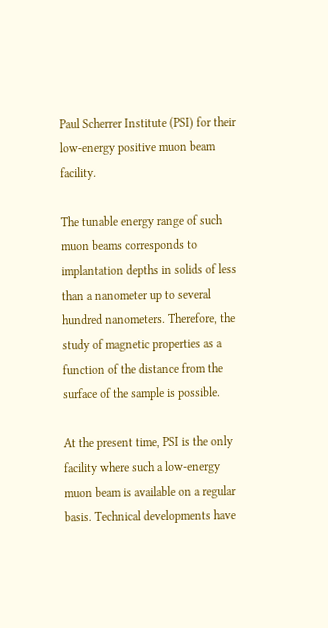Paul Scherrer Institute (PSI) for their low-energy positive muon beam facility.

The tunable energy range of such muon beams corresponds to implantation depths in solids of less than a nanometer up to several hundred nanometers. Therefore, the study of magnetic properties as a function of the distance from the surface of the sample is possible.

At the present time, PSI is the only facility where such a low-energy muon beam is available on a regular basis. Technical developments have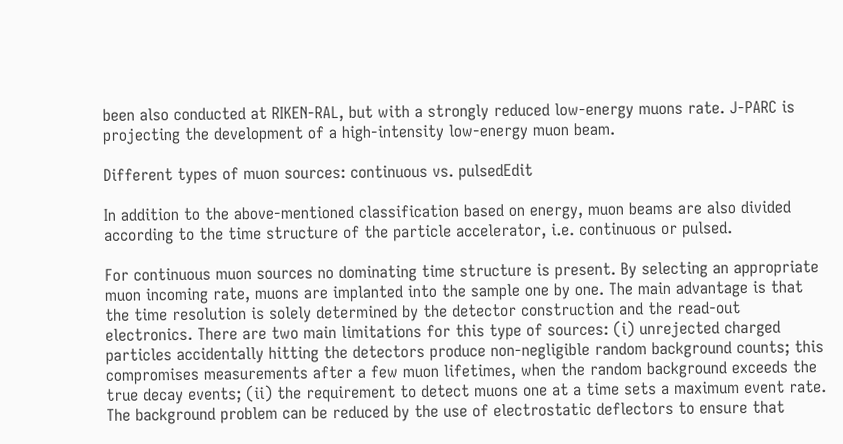been also conducted at RIKEN-RAL, but with a strongly reduced low-energy muons rate. J-PARC is projecting the development of a high-intensity low-energy muon beam.

Different types of muon sources: continuous vs. pulsedEdit

In addition to the above-mentioned classification based on energy, muon beams are also divided according to the time structure of the particle accelerator, i.e. continuous or pulsed.

For continuous muon sources no dominating time structure is present. By selecting an appropriate muon incoming rate, muons are implanted into the sample one by one. The main advantage is that the time resolution is solely determined by the detector construction and the read-out electronics. There are two main limitations for this type of sources: (i) unrejected charged particles accidentally hitting the detectors produce non-negligible random background counts; this compromises measurements after a few muon lifetimes, when the random background exceeds the true decay events; (ii) the requirement to detect muons one at a time sets a maximum event rate. The background problem can be reduced by the use of electrostatic deflectors to ensure that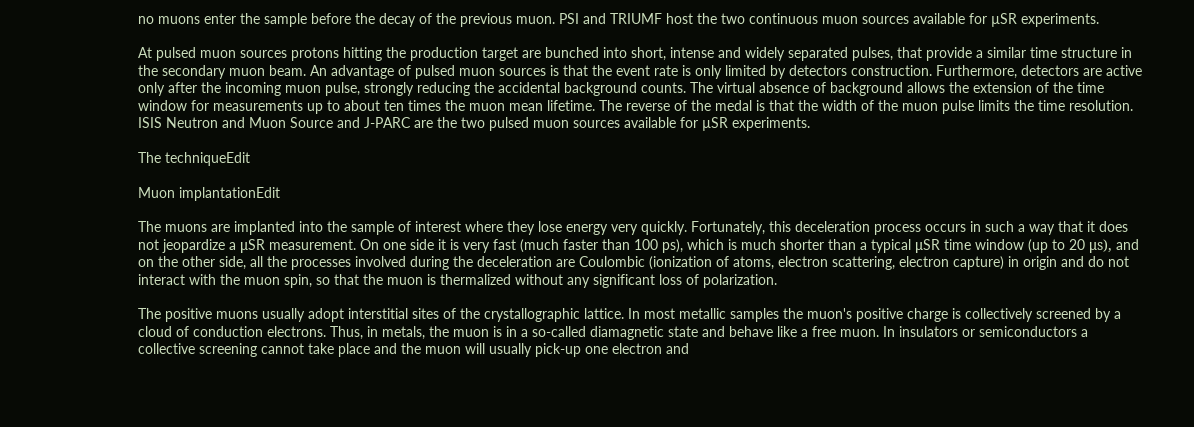no muons enter the sample before the decay of the previous muon. PSI and TRIUMF host the two continuous muon sources available for µSR experiments.

At pulsed muon sources protons hitting the production target are bunched into short, intense and widely separated pulses, that provide a similar time structure in the secondary muon beam. An advantage of pulsed muon sources is that the event rate is only limited by detectors construction. Furthermore, detectors are active only after the incoming muon pulse, strongly reducing the accidental background counts. The virtual absence of background allows the extension of the time window for measurements up to about ten times the muon mean lifetime. The reverse of the medal is that the width of the muon pulse limits the time resolution. ISIS Neutron and Muon Source and J-PARC are the two pulsed muon sources available for µSR experiments.

The techniqueEdit

Muon implantationEdit

The muons are implanted into the sample of interest where they lose energy very quickly. Fortunately, this deceleration process occurs in such a way that it does not jeopardize a μSR measurement. On one side it is very fast (much faster than 100 ps), which is much shorter than a typical μSR time window (up to 20 μs), and on the other side, all the processes involved during the deceleration are Coulombic (ionization of atoms, electron scattering, electron capture) in origin and do not interact with the muon spin, so that the muon is thermalized without any significant loss of polarization.

The positive muons usually adopt interstitial sites of the crystallographic lattice. In most metallic samples the muon's positive charge is collectively screened by a cloud of conduction electrons. Thus, in metals, the muon is in a so-called diamagnetic state and behave like a free muon. In insulators or semiconductors a collective screening cannot take place and the muon will usually pick-up one electron and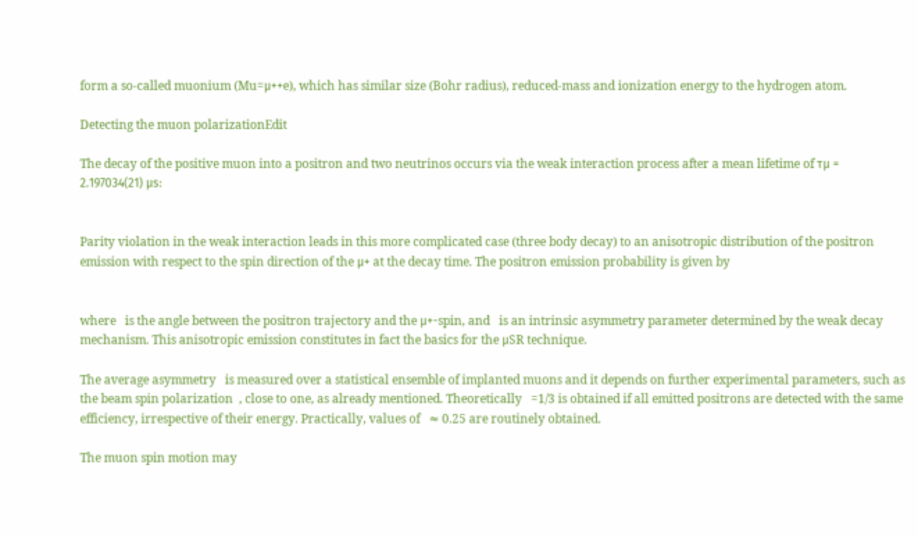form a so-called muonium (Mu=μ++e), which has similar size (Bohr radius), reduced-mass and ionization energy to the hydrogen atom.

Detecting the muon polarizationEdit

The decay of the positive muon into a positron and two neutrinos occurs via the weak interaction process after a mean lifetime of τμ = 2.197034(21) μs:


Parity violation in the weak interaction leads in this more complicated case (three body decay) to an anisotropic distribution of the positron emission with respect to the spin direction of the μ+ at the decay time. The positron emission probability is given by


where   is the angle between the positron trajectory and the μ+-spin, and   is an intrinsic asymmetry parameter determined by the weak decay mechanism. This anisotropic emission constitutes in fact the basics for the μSR technique.

The average asymmetry   is measured over a statistical ensemble of implanted muons and it depends on further experimental parameters, such as the beam spin polarization  , close to one, as already mentioned. Theoretically   =1/3 is obtained if all emitted positrons are detected with the same efficiency, irrespective of their energy. Practically, values of   ≈ 0.25 are routinely obtained.

The muon spin motion may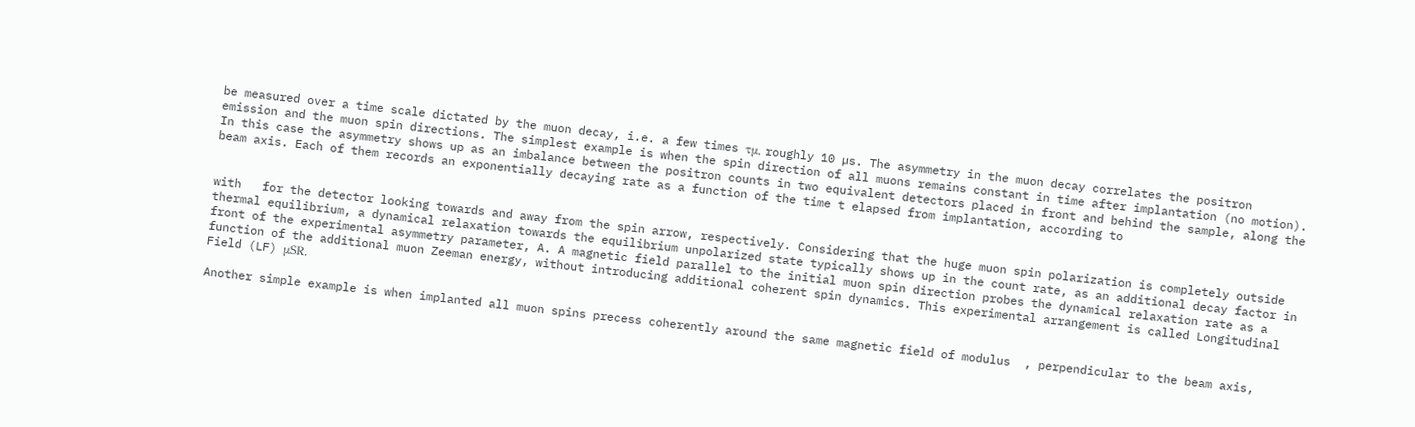be measured over a time scale dictated by the muon decay, i.e. a few times τμ, roughly 10 µs. The asymmetry in the muon decay correlates the positron emission and the muon spin directions. The simplest example is when the spin direction of all muons remains constant in time after implantation (no motion). In this case the asymmetry shows up as an imbalance between the positron counts in two equivalent detectors placed in front and behind the sample, along the beam axis. Each of them records an exponentially decaying rate as a function of the time t elapsed from implantation, according to


with   for the detector looking towards and away from the spin arrow, respectively. Considering that the huge muon spin polarization is completely outside thermal equilibrium, a dynamical relaxation towards the equilibrium unpolarized state typically shows up in the count rate, as an additional decay factor in front of the experimental asymmetry parameter, A. A magnetic field parallel to the initial muon spin direction probes the dynamical relaxation rate as a function of the additional muon Zeeman energy, without introducing additional coherent spin dynamics. This experimental arrangement is called Longitudinal Field (LF) μSR.

Another simple example is when implanted all muon spins precess coherently around the same magnetic field of modulus  , perpendicular to the beam axis,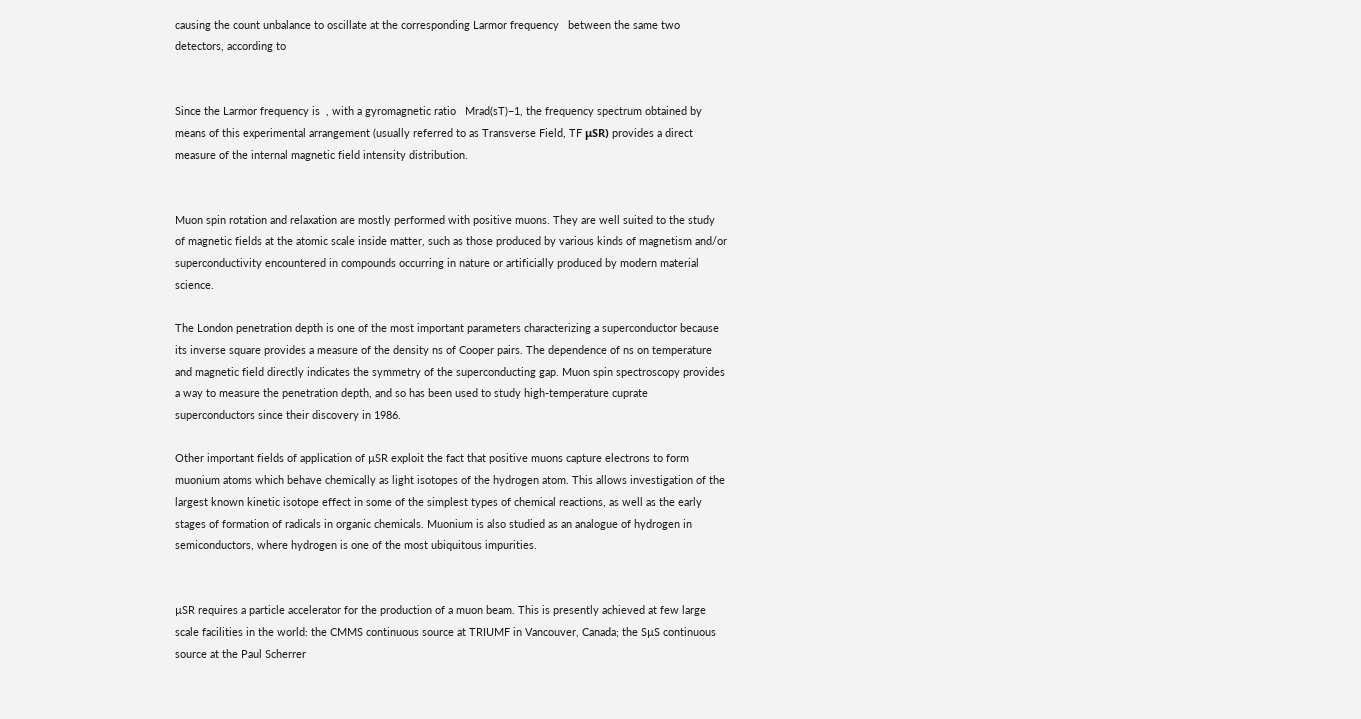causing the count unbalance to oscillate at the corresponding Larmor frequency   between the same two detectors, according to


Since the Larmor frequency is  , with a gyromagnetic ratio   Mrad(sT)−1, the frequency spectrum obtained by means of this experimental arrangement (usually referred to as Transverse Field, TF μSR) provides a direct measure of the internal magnetic field intensity distribution.


Muon spin rotation and relaxation are mostly performed with positive muons. They are well suited to the study of magnetic fields at the atomic scale inside matter, such as those produced by various kinds of magnetism and/or superconductivity encountered in compounds occurring in nature or artificially produced by modern material science.

The London penetration depth is one of the most important parameters characterizing a superconductor because its inverse square provides a measure of the density ns of Cooper pairs. The dependence of ns on temperature and magnetic field directly indicates the symmetry of the superconducting gap. Muon spin spectroscopy provides a way to measure the penetration depth, and so has been used to study high-temperature cuprate superconductors since their discovery in 1986.

Other important fields of application of µSR exploit the fact that positive muons capture electrons to form muonium atoms which behave chemically as light isotopes of the hydrogen atom. This allows investigation of the largest known kinetic isotope effect in some of the simplest types of chemical reactions, as well as the early stages of formation of radicals in organic chemicals. Muonium is also studied as an analogue of hydrogen in semiconductors, where hydrogen is one of the most ubiquitous impurities.


µSR requires a particle accelerator for the production of a muon beam. This is presently achieved at few large scale facilities in the world: the CMMS continuous source at TRIUMF in Vancouver, Canada; the SµS continuous source at the Paul Scherrer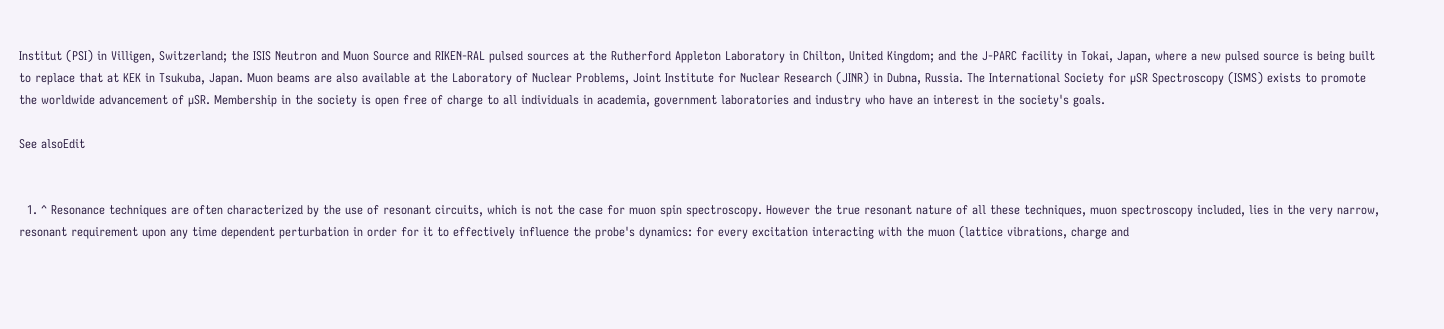Institut (PSI) in Villigen, Switzerland; the ISIS Neutron and Muon Source and RIKEN-RAL pulsed sources at the Rutherford Appleton Laboratory in Chilton, United Kingdom; and the J-PARC facility in Tokai, Japan, where a new pulsed source is being built to replace that at KEK in Tsukuba, Japan. Muon beams are also available at the Laboratory of Nuclear Problems, Joint Institute for Nuclear Research (JINR) in Dubna, Russia. The International Society for µSR Spectroscopy (ISMS) exists to promote the worldwide advancement of µSR. Membership in the society is open free of charge to all individuals in academia, government laboratories and industry who have an interest in the society's goals.

See alsoEdit


  1. ^ Resonance techniques are often characterized by the use of resonant circuits, which is not the case for muon spin spectroscopy. However the true resonant nature of all these techniques, muon spectroscopy included, lies in the very narrow, resonant requirement upon any time dependent perturbation in order for it to effectively influence the probe's dynamics: for every excitation interacting with the muon (lattice vibrations, charge and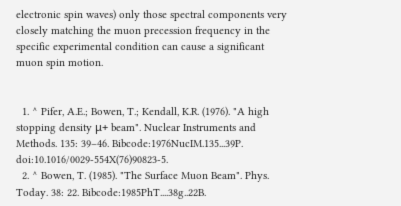electronic spin waves) only those spectral components very closely matching the muon precession frequency in the specific experimental condition can cause a significant muon spin motion.


  1. ^ Pifer, A.E.; Bowen, T.; Kendall, K.R. (1976). "A high stopping density μ+ beam". Nuclear Instruments and Methods. 135: 39–46. Bibcode:1976NucIM.135...39P. doi:10.1016/0029-554X(76)90823-5.
  2. ^ Bowen, T. (1985). "The Surface Muon Beam". Phys. Today. 38: 22. Bibcode:1985PhT....38g..22B.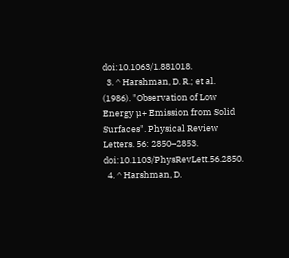doi:10.1063/1.881018.
  3. ^ Harshman, D. R.; et al. (1986). "Observation of Low Energy µ+ Emission from Solid Surfaces". Physical Review Letters. 56: 2850–2853. doi:10.1103/PhysRevLett.56.2850.
  4. ^ Harshman, D.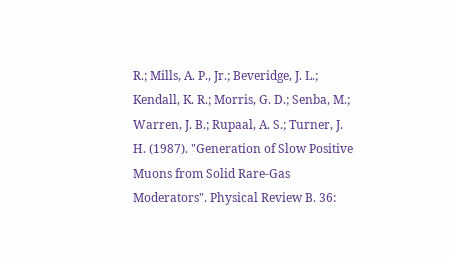R.; Mills, A. P., Jr.; Beveridge, J. L.; Kendall, K. R.; Morris, G. D.; Senba, M.; Warren, J. B.; Rupaal, A. S.; Turner, J. H. (1987). "Generation of Slow Positive Muons from Solid Rare-Gas Moderators". Physical Review B. 36: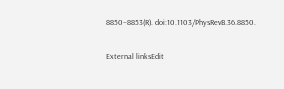8850–8853(R). doi:10.1103/PhysRevB.36.8850.

External linksEdit